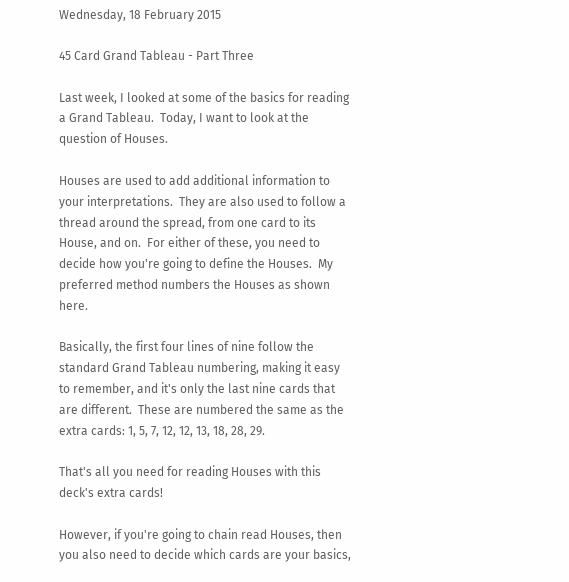Wednesday, 18 February 2015

45 Card Grand Tableau - Part Three

Last week, I looked at some of the basics for reading a Grand Tableau.  Today, I want to look at the question of Houses.

Houses are used to add additional information to your interpretations.  They are also used to follow a thread around the spread, from one card to its House, and on.  For either of these, you need to decide how you're going to define the Houses.  My preferred method numbers the Houses as shown here.

Basically, the first four lines of nine follow the standard Grand Tableau numbering, making it easy to remember, and it's only the last nine cards that are different.  These are numbered the same as the extra cards: 1, 5, 7, 12, 12, 13, 18, 28, 29.

That's all you need for reading Houses with this deck's extra cards!

However, if you're going to chain read Houses, then you also need to decide which cards are your basics,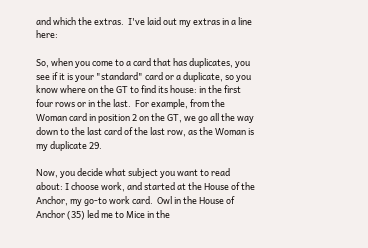and which the extras.  I've laid out my extras in a line here:

So, when you come to a card that has duplicates, you see if it is your "standard" card or a duplicate, so you know where on the GT to find its house: in the first four rows or in the last.  For example, from the Woman card in position 2 on the GT, we go all the way down to the last card of the last row, as the Woman is my duplicate 29.

Now, you decide what subject you want to read about: I choose work, and started at the House of the Anchor, my go-to work card.  Owl in the House of Anchor (35) led me to Mice in the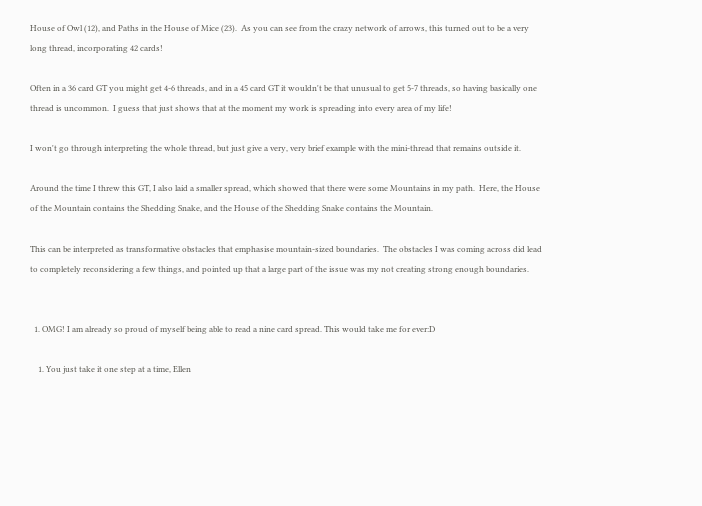House of Owl (12), and Paths in the House of Mice (23).  As you can see from the crazy network of arrows, this turned out to be a very long thread, incorporating 42 cards!

Often in a 36 card GT you might get 4-6 threads, and in a 45 card GT it wouldn't be that unusual to get 5-7 threads, so having basically one thread is uncommon.  I guess that just shows that at the moment my work is spreading into every area of my life!

I won't go through interpreting the whole thread, but just give a very, very brief example with the mini-thread that remains outside it.

Around the time I threw this GT, I also laid a smaller spread, which showed that there were some Mountains in my path.  Here, the House of the Mountain contains the Shedding Snake, and the House of the Shedding Snake contains the Mountain.

This can be interpreted as transformative obstacles that emphasise mountain-sized boundaries.  The obstacles I was coming across did lead to completely reconsidering a few things, and pointed up that a large part of the issue was my not creating strong enough boundaries.


  1. OMG! I am already so proud of myself being able to read a nine card spread. This would take me for ever:D

    1. You just take it one step at a time, Ellen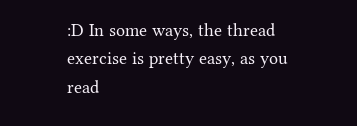:D In some ways, the thread exercise is pretty easy, as you read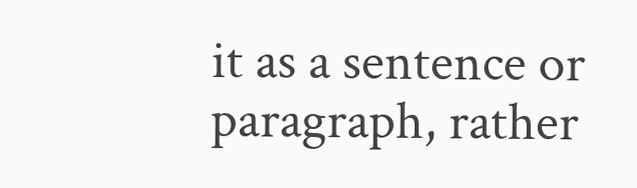it as a sentence or paragraph, rather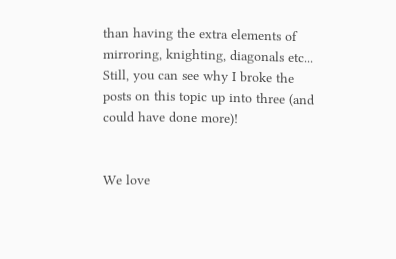than having the extra elements of mirroring, knighting, diagonals etc... Still, you can see why I broke the posts on this topic up into three (and could have done more)!


We love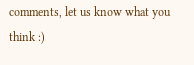comments, let us know what you think :)